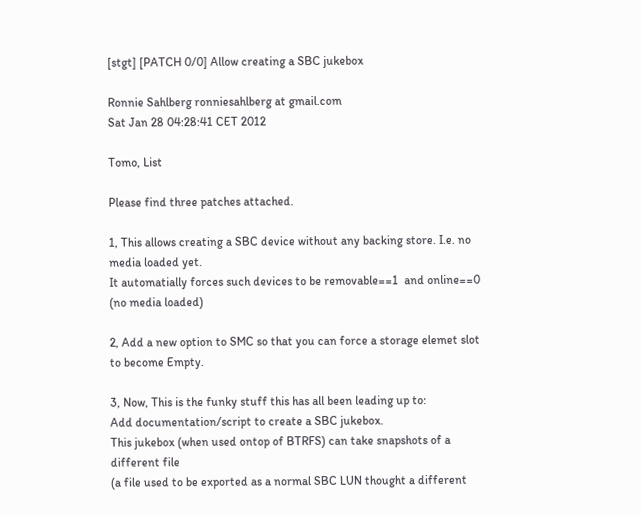[stgt] [PATCH 0/0] Allow creating a SBC jukebox

Ronnie Sahlberg ronniesahlberg at gmail.com
Sat Jan 28 04:28:41 CET 2012

Tomo, List

Please find three patches attached.

1, This allows creating a SBC device without any backing store. I.e. no media loaded yet.
It automatially forces such devices to be removable==1  and online==0 (no media loaded)

2, Add a new option to SMC so that you can force a storage elemet slot to become Empty.

3, Now, This is the funky stuff this has all been leading up to:
Add documentation/script to create a SBC jukebox.
This jukebox (when used ontop of BTRFS) can take snapshots of a different file
(a file used to be exported as a normal SBC LUN thought a different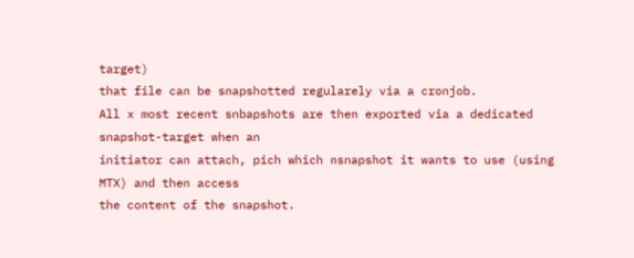target)
that file can be snapshotted regularely via a cronjob.
All x most recent snbapshots are then exported via a dedicated snapshot-target when an
initiator can attach, pich which nsnapshot it wants to use (using MTX) and then access
the content of the snapshot.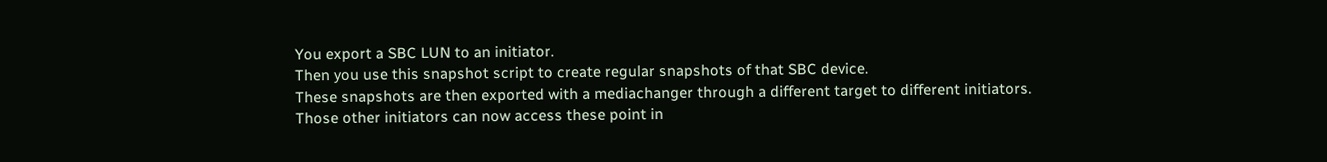You export a SBC LUN to an initiator.
Then you use this snapshot script to create regular snapshots of that SBC device.
These snapshots are then exported with a mediachanger through a different target to different initiators.
Those other initiators can now access these point in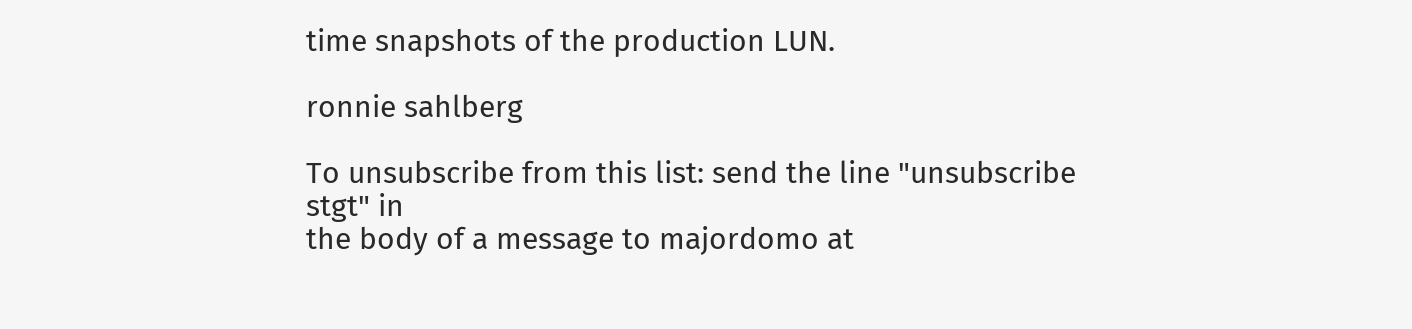time snapshots of the production LUN.

ronnie sahlberg

To unsubscribe from this list: send the line "unsubscribe stgt" in
the body of a message to majordomo at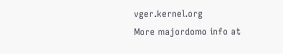vger.kernel.org
More majordomo info at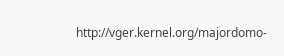http://vger.kernel.org/majordomo-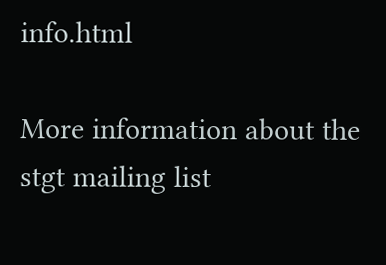info.html

More information about the stgt mailing list